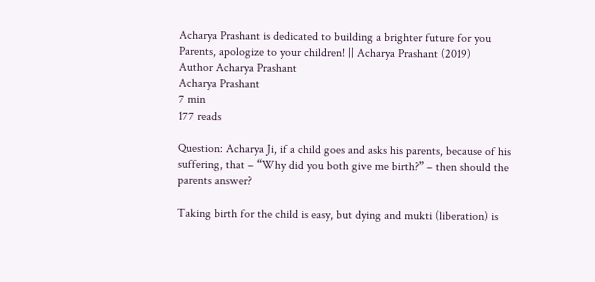Acharya Prashant is dedicated to building a brighter future for you
Parents, apologize to your children! || Acharya Prashant (2019)
Author Acharya Prashant
Acharya Prashant
7 min
177 reads

Question: Acharya Ji, if a child goes and asks his parents, because of his suffering, that – “Why did you both give me birth?” – then should the parents answer?

Taking birth for the child is easy, but dying and mukti (liberation) is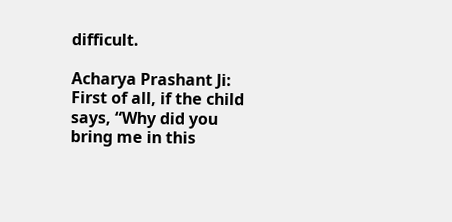difficult.

Acharya Prashant Ji: First of all, if the child says, “Why did you bring me in this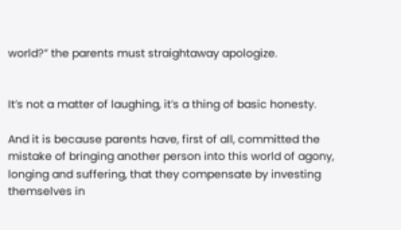world?” the parents must straightaway apologize.


It’s not a matter of laughing, it’s a thing of basic honesty.

And it is because parents have, first of all, committed the mistake of bringing another person into this world of agony, longing and suffering, that they compensate by investing themselves in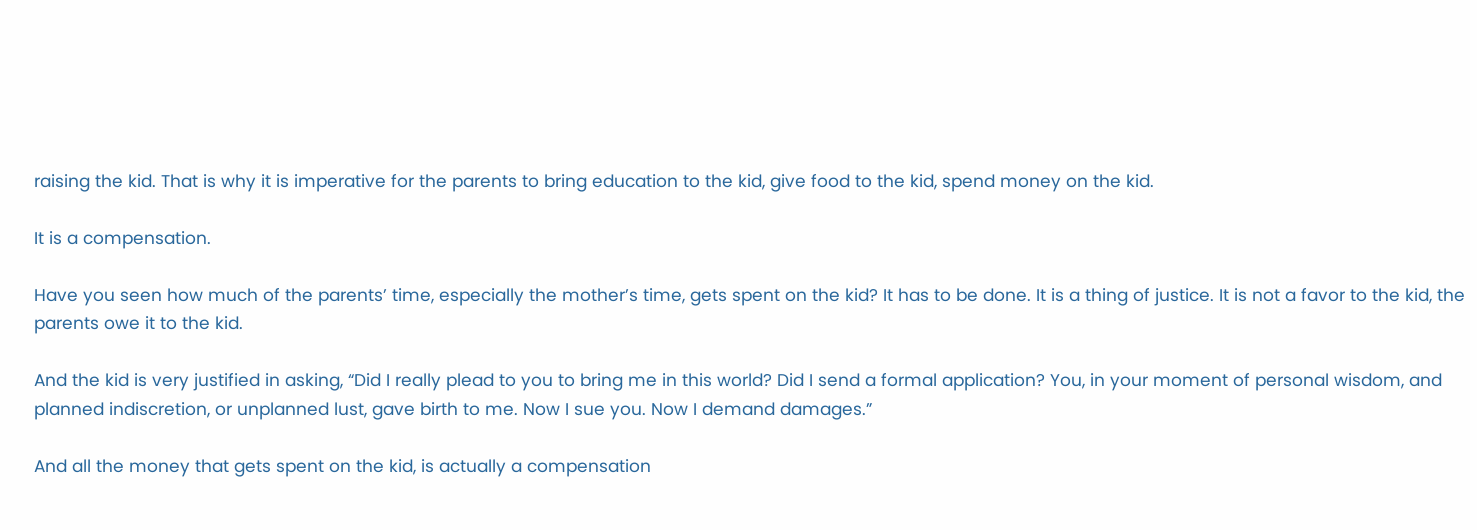raising the kid. That is why it is imperative for the parents to bring education to the kid, give food to the kid, spend money on the kid.

It is a compensation.

Have you seen how much of the parents’ time, especially the mother’s time, gets spent on the kid? It has to be done. It is a thing of justice. It is not a favor to the kid, the parents owe it to the kid.

And the kid is very justified in asking, “Did I really plead to you to bring me in this world? Did I send a formal application? You, in your moment of personal wisdom, and planned indiscretion, or unplanned lust, gave birth to me. Now I sue you. Now I demand damages.”

And all the money that gets spent on the kid, is actually a compensation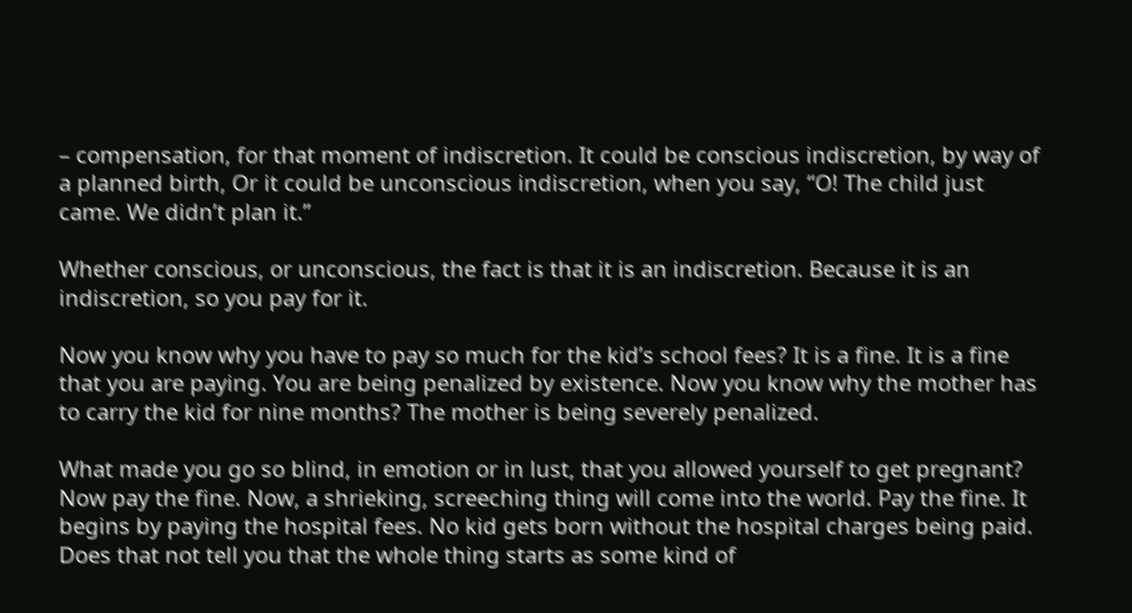– compensation, for that moment of indiscretion. It could be conscious indiscretion, by way of a planned birth, Or it could be unconscious indiscretion, when you say, “O! The child just came. We didn’t plan it.”

Whether conscious, or unconscious, the fact is that it is an indiscretion. Because it is an indiscretion, so you pay for it.

Now you know why you have to pay so much for the kid’s school fees? It is a fine. It is a fine that you are paying. You are being penalized by existence. Now you know why the mother has to carry the kid for nine months? The mother is being severely penalized.

What made you go so blind, in emotion or in lust, that you allowed yourself to get pregnant? Now pay the fine. Now, a shrieking, screeching thing will come into the world. Pay the fine. It begins by paying the hospital fees. No kid gets born without the hospital charges being paid. Does that not tell you that the whole thing starts as some kind of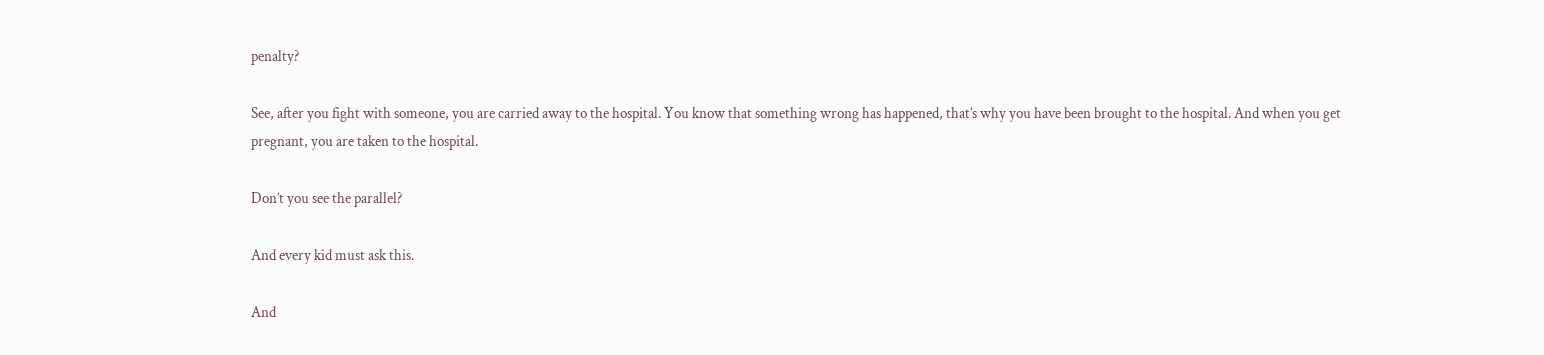penalty?

See, after you fight with someone, you are carried away to the hospital. You know that something wrong has happened, that’s why you have been brought to the hospital. And when you get pregnant, you are taken to the hospital.

Don’t you see the parallel?

And every kid must ask this.

And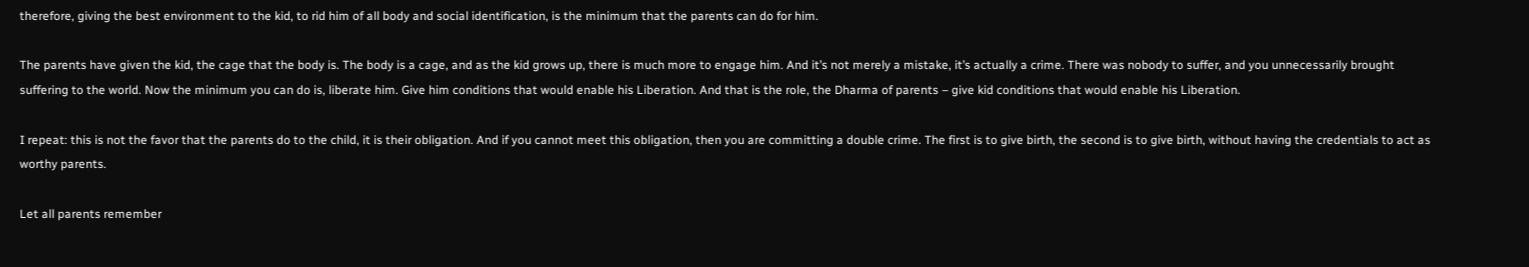therefore, giving the best environment to the kid, to rid him of all body and social identification, is the minimum that the parents can do for him.

The parents have given the kid, the cage that the body is. The body is a cage, and as the kid grows up, there is much more to engage him. And it’s not merely a mistake, it’s actually a crime. There was nobody to suffer, and you unnecessarily brought suffering to the world. Now the minimum you can do is, liberate him. Give him conditions that would enable his Liberation. And that is the role, the Dharma of parents – give kid conditions that would enable his Liberation.

I repeat: this is not the favor that the parents do to the child, it is their obligation. And if you cannot meet this obligation, then you are committing a double crime. The first is to give birth, the second is to give birth, without having the credentials to act as worthy parents.

Let all parents remember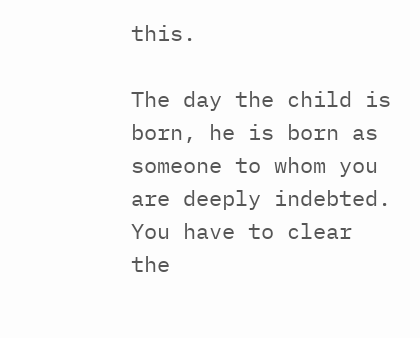this.

The day the child is born, he is born as someone to whom you are deeply indebted. You have to clear the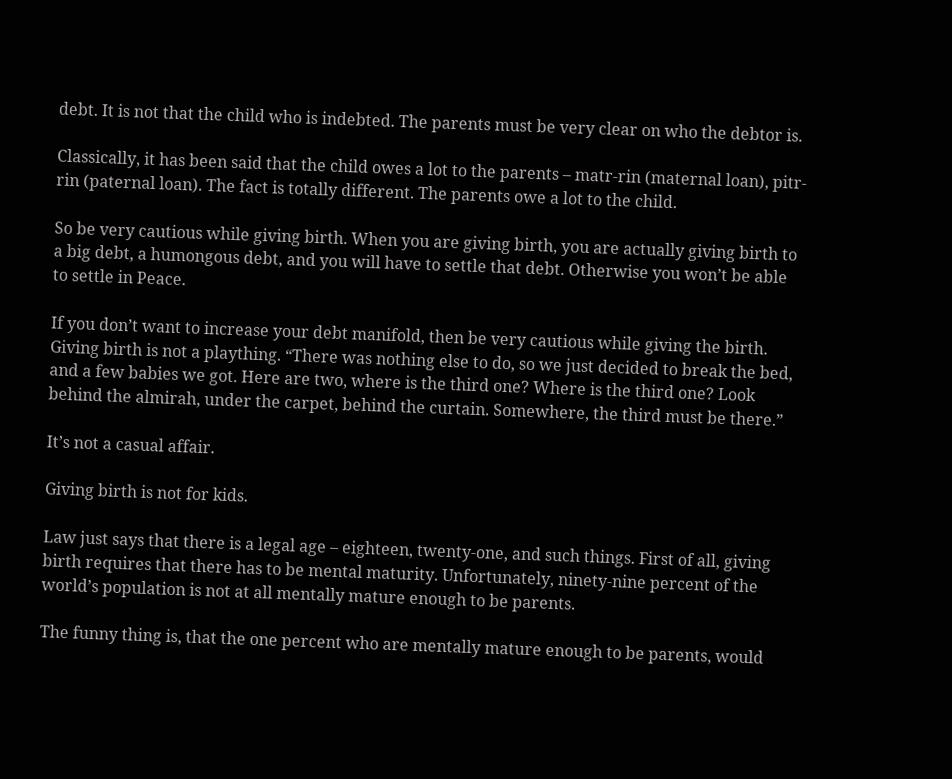debt. It is not that the child who is indebted. The parents must be very clear on who the debtor is.

Classically, it has been said that the child owes a lot to the parents – matr-rin (maternal loan), pitr-rin (paternal loan). The fact is totally different. The parents owe a lot to the child.

So be very cautious while giving birth. When you are giving birth, you are actually giving birth to a big debt, a humongous debt, and you will have to settle that debt. Otherwise you won’t be able to settle in Peace.

If you don’t want to increase your debt manifold, then be very cautious while giving the birth. Giving birth is not a plaything. “There was nothing else to do, so we just decided to break the bed, and a few babies we got. Here are two, where is the third one? Where is the third one? Look behind the almirah, under the carpet, behind the curtain. Somewhere, the third must be there.”

It’s not a casual affair.

Giving birth is not for kids.

Law just says that there is a legal age – eighteen, twenty-one, and such things. First of all, giving birth requires that there has to be mental maturity. Unfortunately, ninety-nine percent of the world’s population is not at all mentally mature enough to be parents.

The funny thing is, that the one percent who are mentally mature enough to be parents, would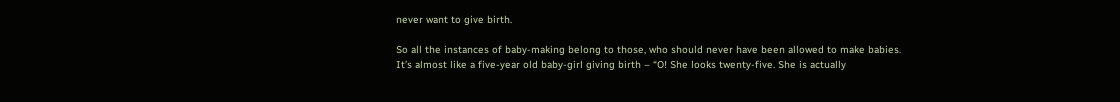never want to give birth.

So all the instances of baby-making belong to those, who should never have been allowed to make babies. It’s almost like a five-year old baby-girl giving birth – “O! She looks twenty-five. She is actually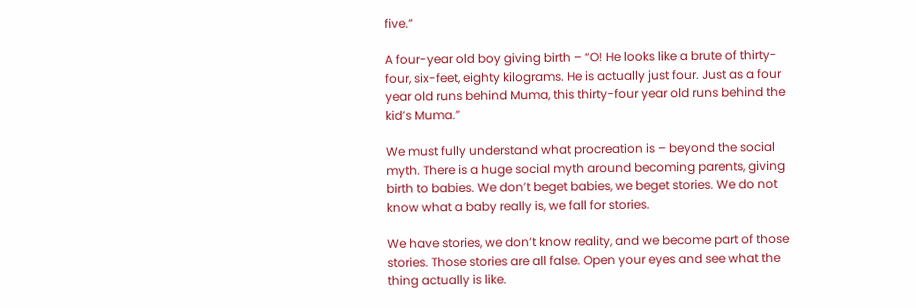five.”

A four-year old boy giving birth – “O! He looks like a brute of thirty-four, six-feet, eighty kilograms. He is actually just four. Just as a four year old runs behind Muma, this thirty-four year old runs behind the kid’s Muma.”

We must fully understand what procreation is – beyond the social myth. There is a huge social myth around becoming parents, giving birth to babies. We don’t beget babies, we beget stories. We do not know what a baby really is, we fall for stories.

We have stories, we don’t know reality, and we become part of those stories. Those stories are all false. Open your eyes and see what the thing actually is like.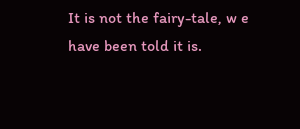It is not the fairy-tale, w e have been told it is.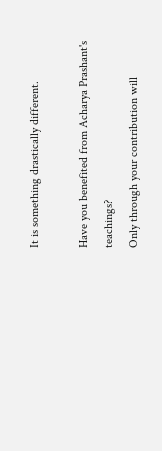It is something drastically different.

Have you benefited from Acharya Prashant's teachings?
Only through your contribution will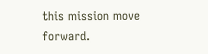this mission move forward.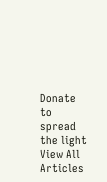Donate to spread the light
View All Articles